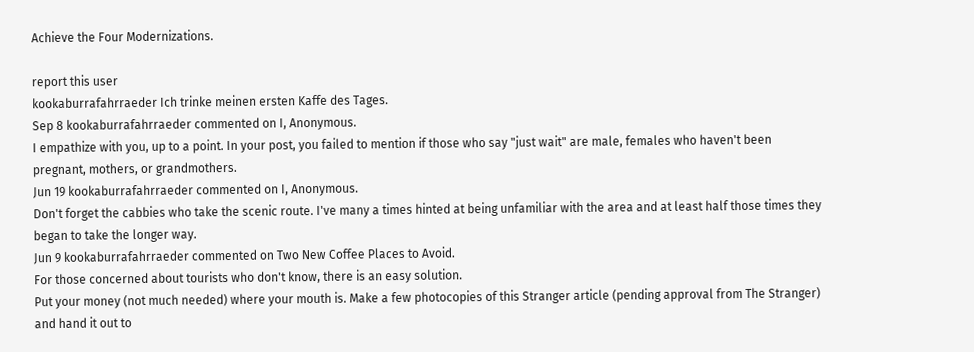Achieve the Four Modernizations.

report this user
kookaburrafahrraeder Ich trinke meinen ersten Kaffe des Tages.
Sep 8 kookaburrafahrraeder commented on I, Anonymous.
I empathize with you, up to a point. In your post, you failed to mention if those who say "just wait" are male, females who haven't been pregnant, mothers, or grandmothers.
Jun 19 kookaburrafahrraeder commented on I, Anonymous.
Don't forget the cabbies who take the scenic route. I've many a times hinted at being unfamiliar with the area and at least half those times they began to take the longer way.
Jun 9 kookaburrafahrraeder commented on Two New Coffee Places to Avoid.
For those concerned about tourists who don't know, there is an easy solution.
Put your money (not much needed) where your mouth is. Make a few photocopies of this Stranger article (pending approval from The Stranger) and hand it out to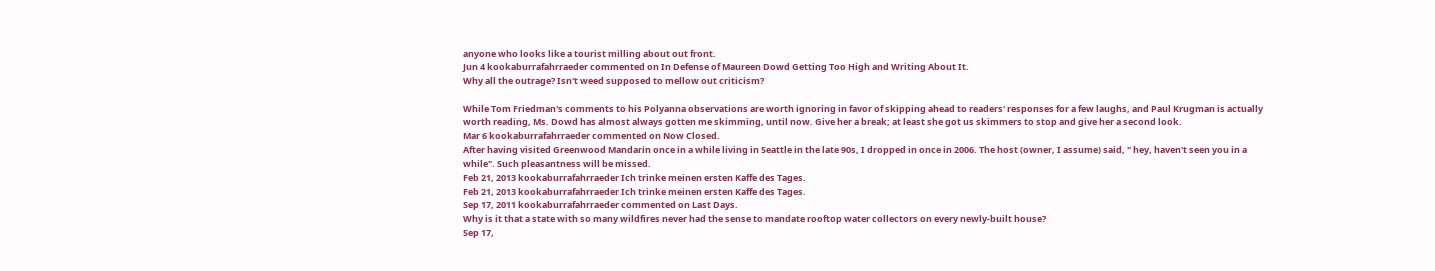anyone who looks like a tourist milling about out front.
Jun 4 kookaburrafahrraeder commented on In Defense of Maureen Dowd Getting Too High and Writing About It.
Why all the outrage? Isn't weed supposed to mellow out criticism?

While Tom Friedman's comments to his Polyanna observations are worth ignoring in favor of skipping ahead to readers' responses for a few laughs, and Paul Krugman is actually worth reading, Ms. Dowd has almost always gotten me skimming, until now. Give her a break; at least she got us skimmers to stop and give her a second look.
Mar 6 kookaburrafahrraeder commented on Now Closed.
After having visited Greenwood Mandarin once in a while living in Seattle in the late 90s, I dropped in once in 2006. The host (owner, I assume) said, " hey, haven't seen you in a while". Such pleasantness will be missed.
Feb 21, 2013 kookaburrafahrraeder Ich trinke meinen ersten Kaffe des Tages.
Feb 21, 2013 kookaburrafahrraeder Ich trinke meinen ersten Kaffe des Tages.
Sep 17, 2011 kookaburrafahrraeder commented on Last Days.
Why is it that a state with so many wildfires never had the sense to mandate rooftop water collectors on every newly-built house?
Sep 17,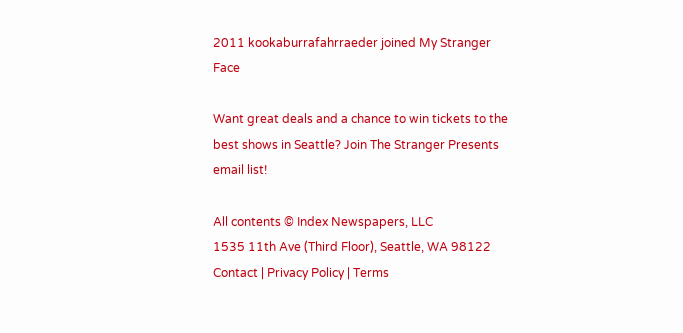2011 kookaburrafahrraeder joined My Stranger Face

Want great deals and a chance to win tickets to the best shows in Seattle? Join The Stranger Presents email list!

All contents © Index Newspapers, LLC
1535 11th Ave (Third Floor), Seattle, WA 98122
Contact | Privacy Policy | Terms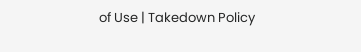of Use | Takedown Policy